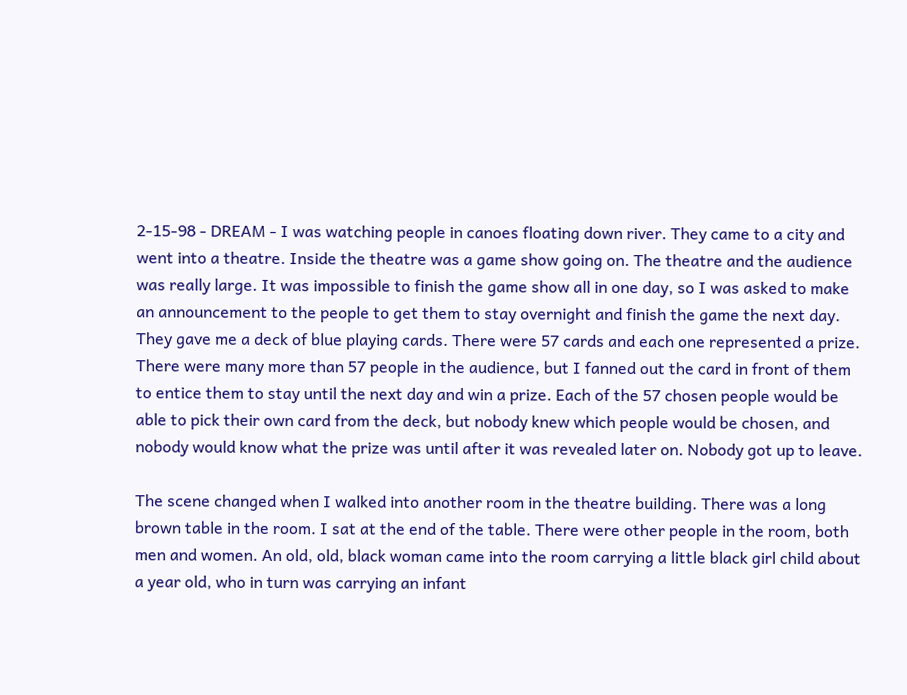2-15-98 - DREAM - I was watching people in canoes floating down river. They came to a city and went into a theatre. Inside the theatre was a game show going on. The theatre and the audience was really large. It was impossible to finish the game show all in one day, so I was asked to make an announcement to the people to get them to stay overnight and finish the game the next day. They gave me a deck of blue playing cards. There were 57 cards and each one represented a prize. There were many more than 57 people in the audience, but I fanned out the card in front of them to entice them to stay until the next day and win a prize. Each of the 57 chosen people would be able to pick their own card from the deck, but nobody knew which people would be chosen, and nobody would know what the prize was until after it was revealed later on. Nobody got up to leave.

The scene changed when I walked into another room in the theatre building. There was a long brown table in the room. I sat at the end of the table. There were other people in the room, both men and women. An old, old, black woman came into the room carrying a little black girl child about a year old, who in turn was carrying an infant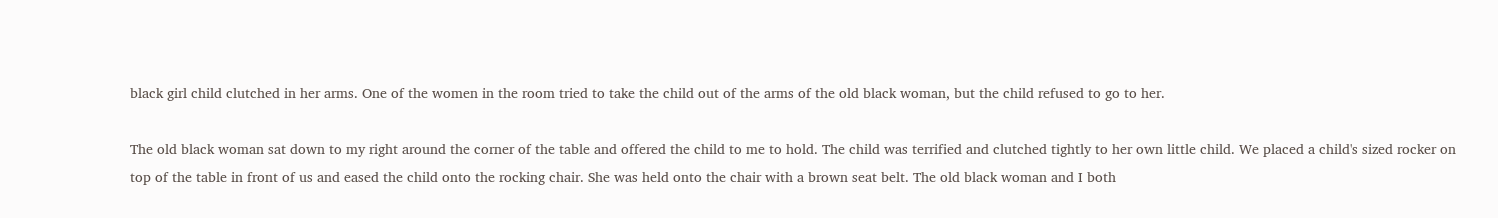black girl child clutched in her arms. One of the women in the room tried to take the child out of the arms of the old black woman, but the child refused to go to her.

The old black woman sat down to my right around the corner of the table and offered the child to me to hold. The child was terrified and clutched tightly to her own little child. We placed a child's sized rocker on top of the table in front of us and eased the child onto the rocking chair. She was held onto the chair with a brown seat belt. The old black woman and I both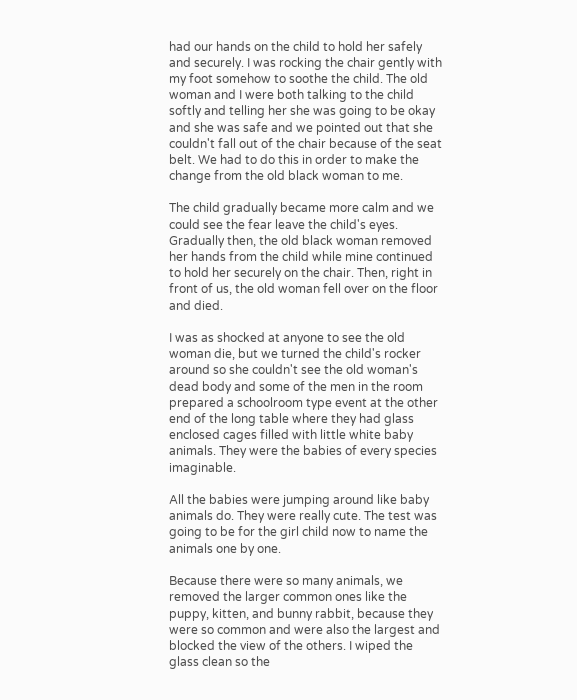had our hands on the child to hold her safely and securely. I was rocking the chair gently with my foot somehow to soothe the child. The old woman and I were both talking to the child softly and telling her she was going to be okay and she was safe and we pointed out that she couldn't fall out of the chair because of the seat belt. We had to do this in order to make the change from the old black woman to me.

The child gradually became more calm and we could see the fear leave the child's eyes. Gradually then, the old black woman removed her hands from the child while mine continued to hold her securely on the chair. Then, right in front of us, the old woman fell over on the floor and died.

I was as shocked at anyone to see the old woman die, but we turned the child's rocker around so she couldn't see the old woman's dead body and some of the men in the room prepared a schoolroom type event at the other end of the long table where they had glass enclosed cages filled with little white baby animals. They were the babies of every species imaginable.

All the babies were jumping around like baby animals do. They were really cute. The test was going to be for the girl child now to name the animals one by one.

Because there were so many animals, we removed the larger common ones like the puppy, kitten, and bunny rabbit, because they were so common and were also the largest and blocked the view of the others. I wiped the glass clean so the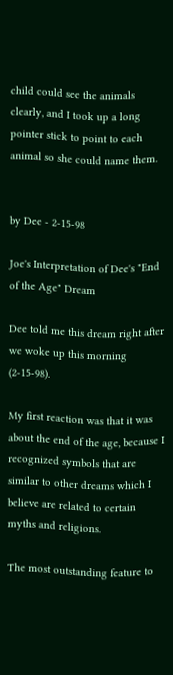child could see the animals clearly, and I took up a long pointer stick to point to each animal so she could name them.


by Dee - 2-15-98

Joe's Interpretation of Dee's "End of the Age" Dream

Dee told me this dream right after we woke up this morning (2-15-98).

My first reaction was that it was about the end of the age, because I recognized symbols that are similar to other dreams which I believe are related to certain myths and religions.

The most outstanding feature to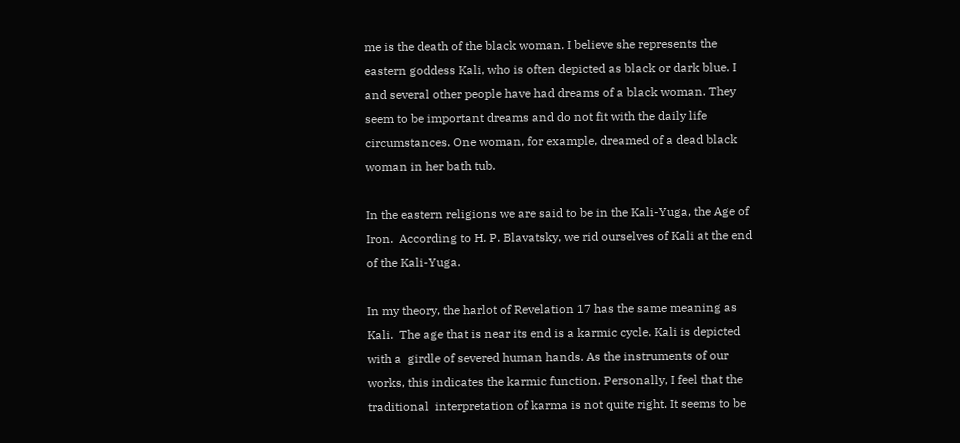me is the death of the black woman. I believe she represents the eastern goddess Kali, who is often depicted as black or dark blue. I and several other people have had dreams of a black woman. They seem to be important dreams and do not fit with the daily life circumstances. One woman, for example, dreamed of a dead black woman in her bath tub.

In the eastern religions we are said to be in the Kali-Yuga, the Age of Iron.  According to H. P. Blavatsky, we rid ourselves of Kali at the end of the Kali-Yuga.

In my theory, the harlot of Revelation 17 has the same meaning as Kali.  The age that is near its end is a karmic cycle. Kali is depicted with a  girdle of severed human hands. As the instruments of our works, this indicates the karmic function. Personally, I feel that the traditional  interpretation of karma is not quite right. It seems to be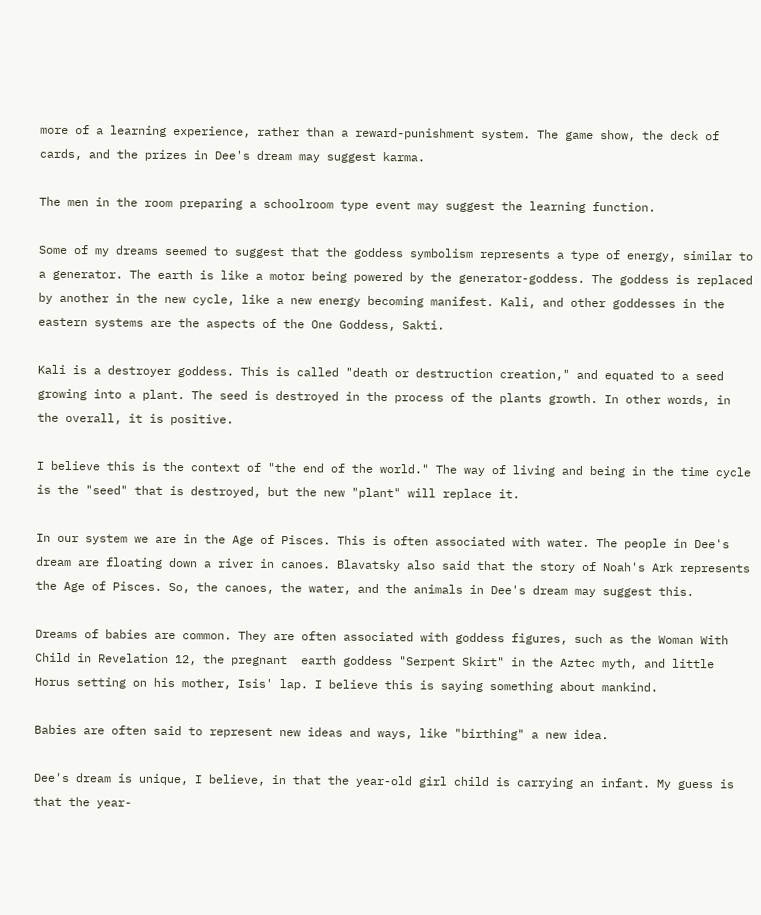more of a learning experience, rather than a reward-punishment system. The game show, the deck of cards, and the prizes in Dee's dream may suggest karma.

The men in the room preparing a schoolroom type event may suggest the learning function.

Some of my dreams seemed to suggest that the goddess symbolism represents a type of energy, similar to a generator. The earth is like a motor being powered by the generator-goddess. The goddess is replaced by another in the new cycle, like a new energy becoming manifest. Kali, and other goddesses in the eastern systems are the aspects of the One Goddess, Sakti.

Kali is a destroyer goddess. This is called "death or destruction creation," and equated to a seed growing into a plant. The seed is destroyed in the process of the plants growth. In other words, in the overall, it is positive.

I believe this is the context of "the end of the world." The way of living and being in the time cycle is the "seed" that is destroyed, but the new "plant" will replace it.

In our system we are in the Age of Pisces. This is often associated with water. The people in Dee's dream are floating down a river in canoes. Blavatsky also said that the story of Noah's Ark represents the Age of Pisces. So, the canoes, the water, and the animals in Dee's dream may suggest this.

Dreams of babies are common. They are often associated with goddess figures, such as the Woman With Child in Revelation 12, the pregnant  earth goddess "Serpent Skirt" in the Aztec myth, and little Horus setting on his mother, Isis' lap. I believe this is saying something about mankind.

Babies are often said to represent new ideas and ways, like "birthing" a new idea.

Dee's dream is unique, I believe, in that the year-old girl child is carrying an infant. My guess is that the year-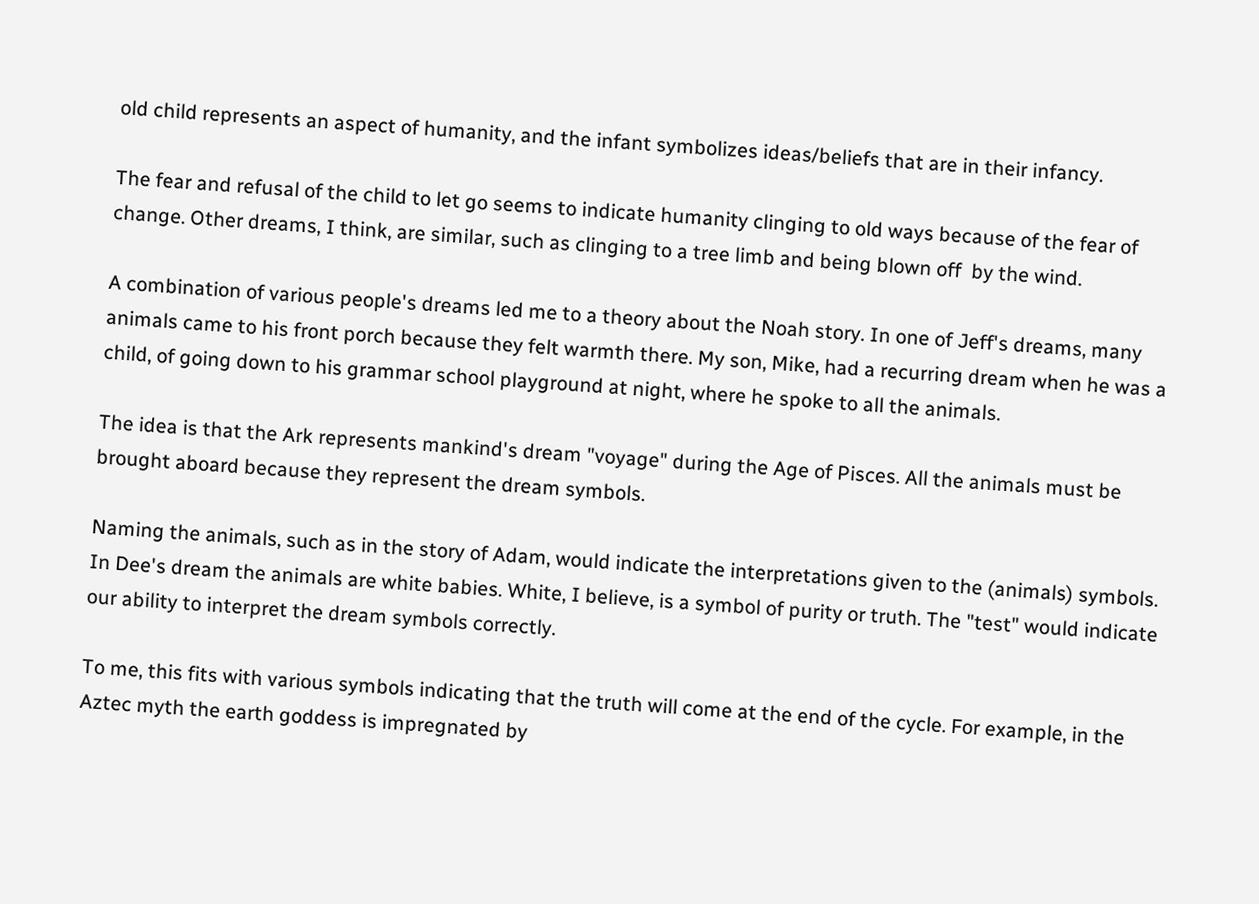old child represents an aspect of humanity, and the infant symbolizes ideas/beliefs that are in their infancy.

The fear and refusal of the child to let go seems to indicate humanity clinging to old ways because of the fear of change. Other dreams, I think, are similar, such as clinging to a tree limb and being blown off  by the wind.

A combination of various people's dreams led me to a theory about the Noah story. In one of Jeff's dreams, many animals came to his front porch because they felt warmth there. My son, Mike, had a recurring dream when he was a child, of going down to his grammar school playground at night, where he spoke to all the animals.

The idea is that the Ark represents mankind's dream "voyage" during the Age of Pisces. All the animals must be brought aboard because they represent the dream symbols.

Naming the animals, such as in the story of Adam, would indicate the interpretations given to the (animals) symbols. In Dee's dream the animals are white babies. White, I believe, is a symbol of purity or truth. The "test" would indicate our ability to interpret the dream symbols correctly.

To me, this fits with various symbols indicating that the truth will come at the end of the cycle. For example, in the Aztec myth the earth goddess is impregnated by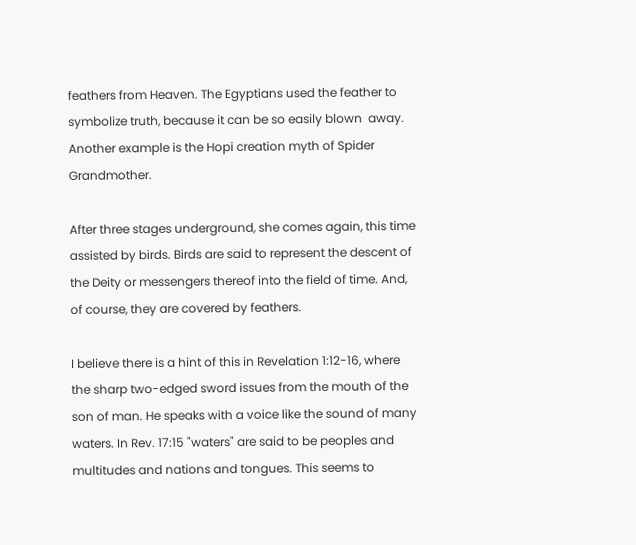feathers from Heaven. The Egyptians used the feather to symbolize truth, because it can be so easily blown  away. Another example is the Hopi creation myth of Spider Grandmother.

After three stages underground, she comes again, this time assisted by birds. Birds are said to represent the descent of the Deity or messengers thereof into the field of time. And, of course, they are covered by feathers.

I believe there is a hint of this in Revelation 1:12-16, where the sharp two-edged sword issues from the mouth of the son of man. He speaks with a voice like the sound of many waters. In Rev. 17:15 "waters" are said to be peoples and multitudes and nations and tongues. This seems to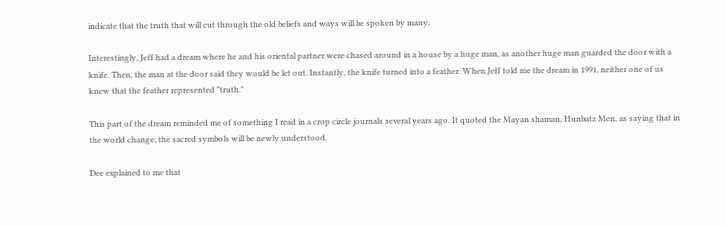indicate that the truth that will cut through the old beliefs and ways will be spoken by many.

Interestingly, Jeff had a dream where he and his oriental partner were chased around in a house by a huge man, as another huge man guarded the door with a knife. Then, the man at the door said they would be let out. Instantly, the knife turned into a feather. When Jeff told me the dream in 1991, neither one of us knew that the feather represented "truth."

This part of the dream reminded me of something I read in a crop circle journals several years ago. It quoted the Mayan shaman, Hunbatz Men, as saying that in the world change, the sacred symbols will be newly understood.

Dee explained to me that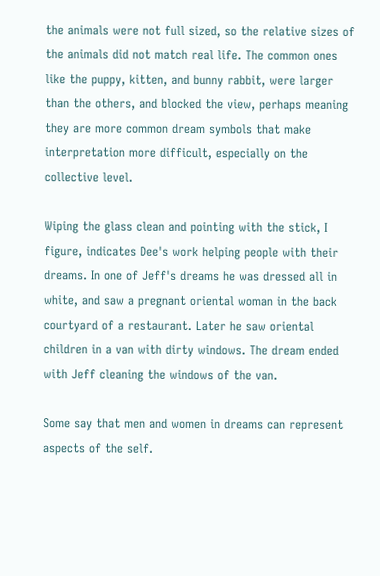the animals were not full sized, so the relative sizes of the animals did not match real life. The common ones like the puppy, kitten, and bunny rabbit, were larger than the others, and blocked the view, perhaps meaning they are more common dream symbols that make interpretation more difficult, especially on the collective level.

Wiping the glass clean and pointing with the stick, I figure, indicates Dee's work helping people with their dreams. In one of Jeff's dreams he was dressed all in white, and saw a pregnant oriental woman in the back courtyard of a restaurant. Later he saw oriental children in a van with dirty windows. The dream ended with Jeff cleaning the windows of the van.

Some say that men and women in dreams can represent aspects of the self.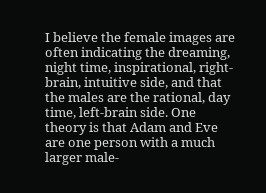I believe the female images are often indicating the dreaming, night time, inspirational, right-brain, intuitive side, and that the males are the rational, day time, left-brain side. One theory is that Adam and Eve are one person with a much larger male-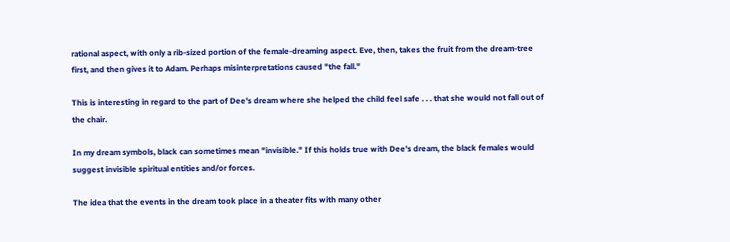rational aspect, with only a rib-sized portion of the female-dreaming aspect. Eve, then, takes the fruit from the dream-tree first, and then gives it to Adam. Perhaps misinterpretations caused "the fall."

This is interesting in regard to the part of Dee's dream where she helped the child feel safe . . . that she would not fall out of the chair.

In my dream symbols, black can sometimes mean "invisible." If this holds true with Dee's dream, the black females would suggest invisible spiritual entities and/or forces.

The idea that the events in the dream took place in a theater fits with many other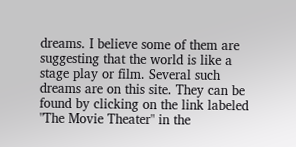dreams. I believe some of them are suggesting that the world is like a stage play or film. Several such dreams are on this site. They can be found by clicking on the link labeled "The Movie Theater" in the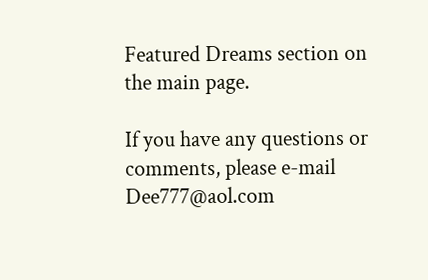Featured Dreams section on the main page.

If you have any questions or comments, please e-mail Dee777@aol.com